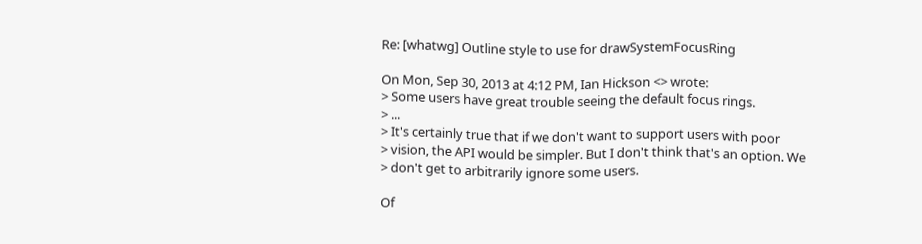Re: [whatwg] Outline style to use for drawSystemFocusRing

On Mon, Sep 30, 2013 at 4:12 PM, Ian Hickson <> wrote:
> Some users have great trouble seeing the default focus rings.
> ...
> It's certainly true that if we don't want to support users with poor
> vision, the API would be simpler. But I don't think that's an option. We
> don't get to arbitrarily ignore some users.

Of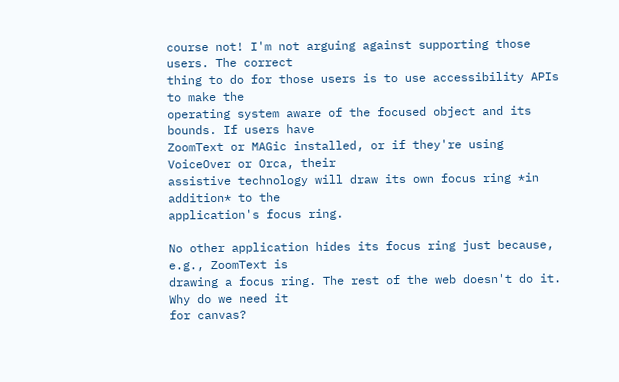course not! I'm not arguing against supporting those users. The correct
thing to do for those users is to use accessibility APIs to make the
operating system aware of the focused object and its bounds. If users have
ZoomText or MAGic installed, or if they're using VoiceOver or Orca, their
assistive technology will draw its own focus ring *in addition* to the
application's focus ring.

No other application hides its focus ring just because, e.g., ZoomText is
drawing a focus ring. The rest of the web doesn't do it. Why do we need it
for canvas?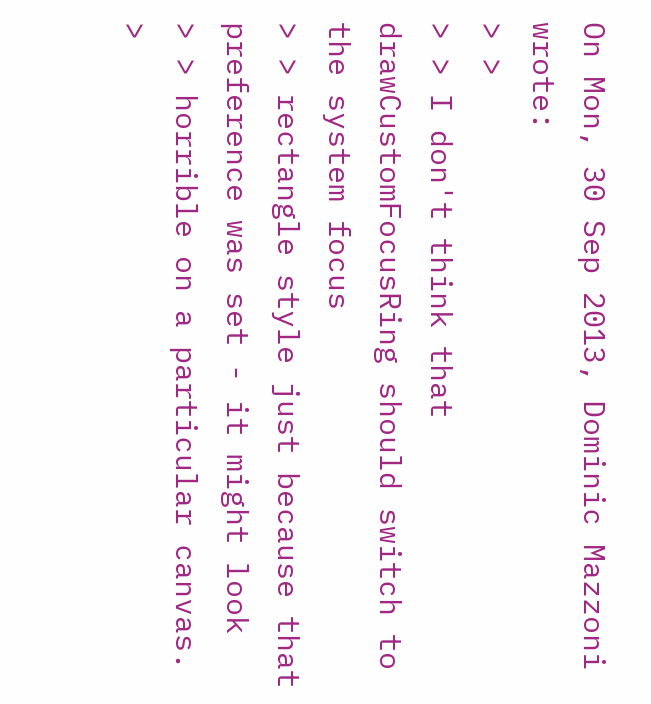On Mon, 30 Sep 2013, Dominic Mazzoni wrote:
> >
> > I don't think that drawCustomFocusRing should switch to the system focus
> > rectangle style just because that preference was set - it might look
> > horrible on a particular canvas.
>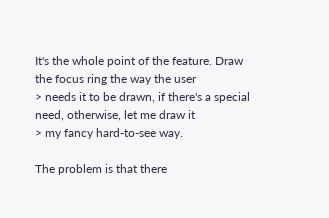It's the whole point of the feature. Draw the focus ring the way the user
> needs it to be drawn, if there's a special need, otherwise, let me draw it
> my fancy hard-to-see way.

The problem is that there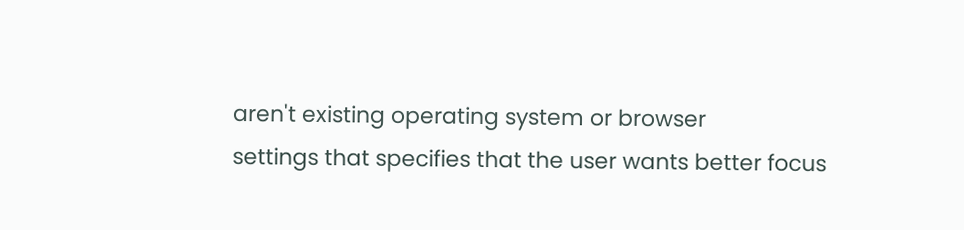aren't existing operating system or browser
settings that specifies that the user wants better focus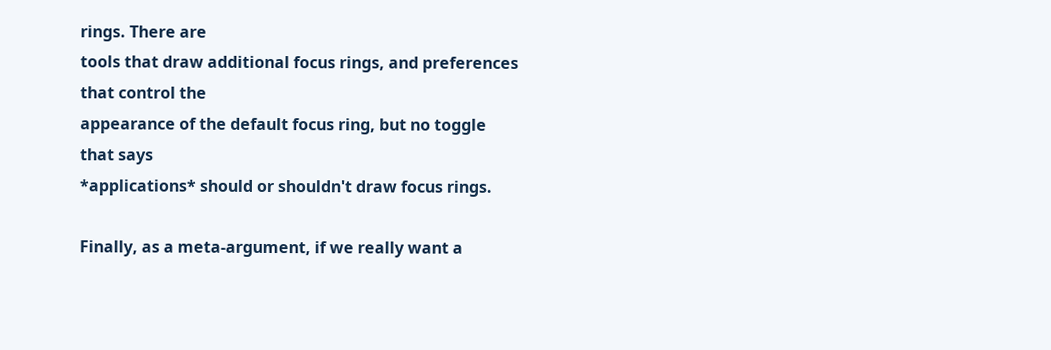rings. There are
tools that draw additional focus rings, and preferences that control the
appearance of the default focus ring, but no toggle that says
*applications* should or shouldn't draw focus rings.

Finally, as a meta-argument, if we really want a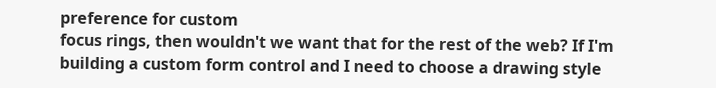preference for custom
focus rings, then wouldn't we want that for the rest of the web? If I'm
building a custom form control and I need to choose a drawing style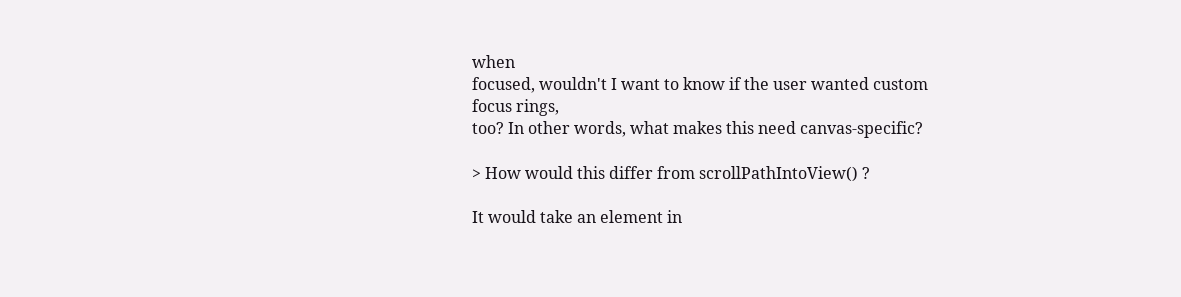when
focused, wouldn't I want to know if the user wanted custom focus rings,
too? In other words, what makes this need canvas-specific?

> How would this differ from scrollPathIntoView() ?

It would take an element in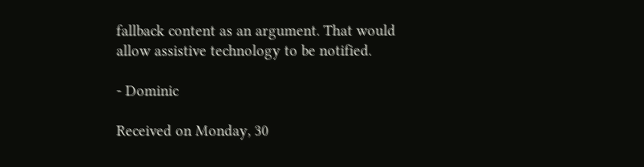fallback content as an argument. That would
allow assistive technology to be notified.

- Dominic

Received on Monday, 30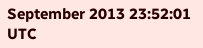September 2013 23:52:01 UTC